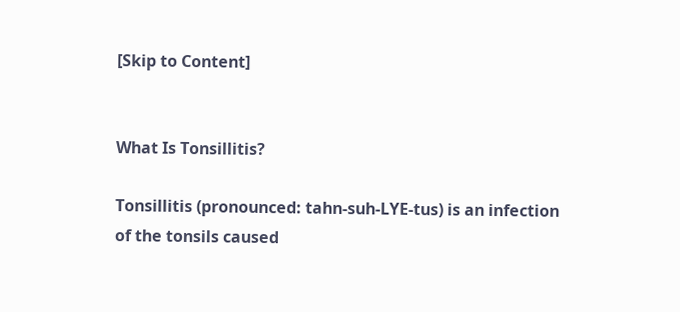[Skip to Content]


What Is Tonsillitis?

Tonsillitis (pronounced: tahn-suh-LYE-tus) is an infection of the tonsils caused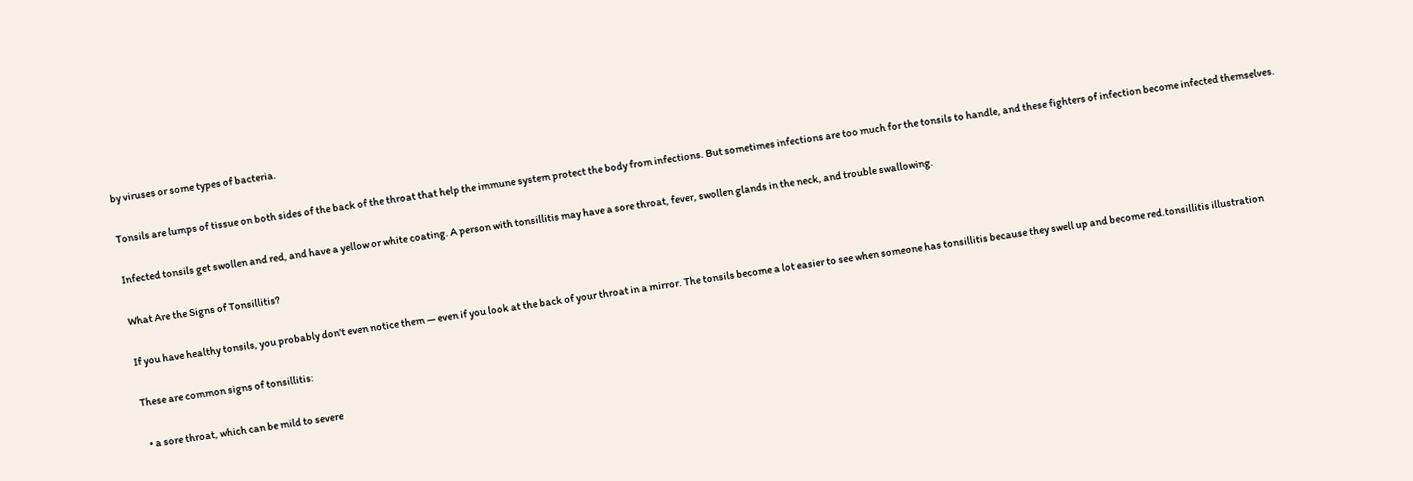by viruses or some types of bacteria.

Tonsils are lumps of tissue on both sides of the back of the throat that help the immune system protect the body from infections. But sometimes infections are too much for the tonsils to handle, and these fighters of infection become infected themselves.

Infected tonsils get swollen and red, and have a yellow or white coating. A person with tonsillitis may have a sore throat, fever, swollen glands in the neck, and trouble swallowing.

What Are the Signs of Tonsillitis?

If you have healthy tonsils, you probably don't even notice them — even if you look at the back of your throat in a mirror. The tonsils become a lot easier to see when someone has tonsillitis because they swell up and become red.tonsillitis illustration

These are common signs of tonsillitis:

  • a sore throat, which can be mild to severe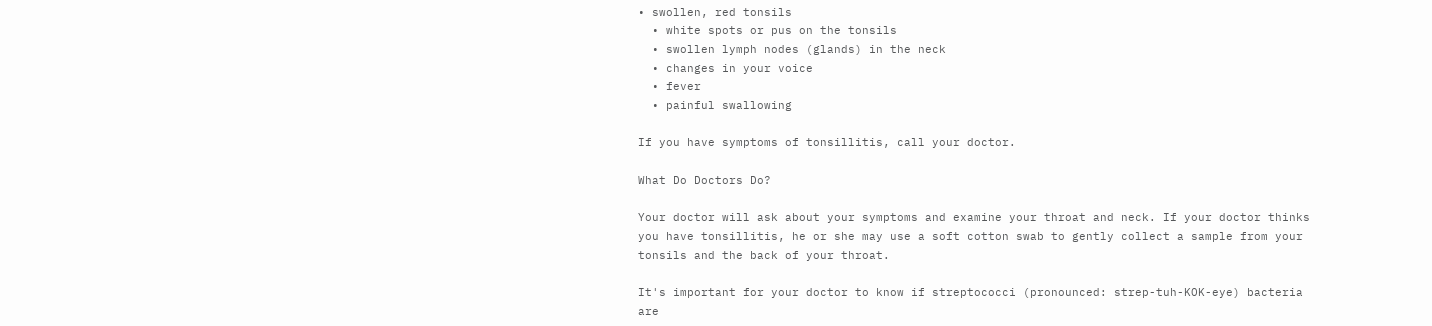• swollen, red tonsils
  • white spots or pus on the tonsils
  • swollen lymph nodes (glands) in the neck
  • changes in your voice
  • fever
  • painful swallowing

If you have symptoms of tonsillitis, call your doctor.

What Do Doctors Do?

Your doctor will ask about your symptoms and examine your throat and neck. If your doctor thinks you have tonsillitis, he or she may use a soft cotton swab to gently collect a sample from your tonsils and the back of your throat.

It's important for your doctor to know if streptococci (pronounced: strep-tuh-KOK-eye) bacteria are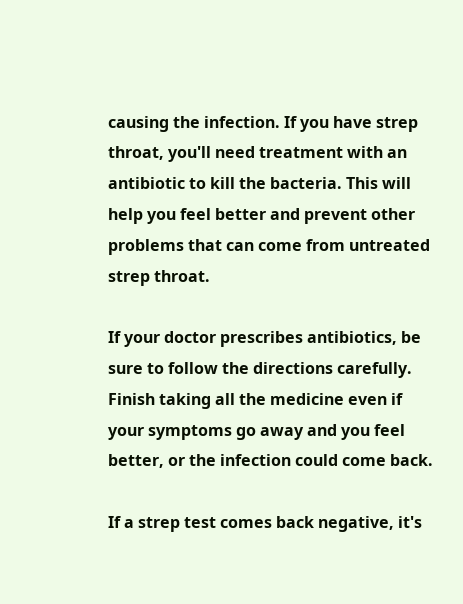causing the infection. If you have strep throat, you'll need treatment with an antibiotic to kill the bacteria. This will help you feel better and prevent other problems that can come from untreated strep throat.

If your doctor prescribes antibiotics, be sure to follow the directions carefully. Finish taking all the medicine even if your symptoms go away and you feel better, or the infection could come back.

If a strep test comes back negative, it's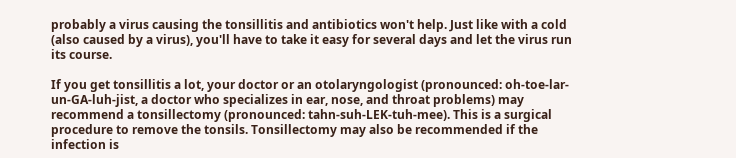probably a virus causing the tonsillitis and antibiotics won't help. Just like with a cold (also caused by a virus), you'll have to take it easy for several days and let the virus run its course.

If you get tonsillitis a lot, your doctor or an otolaryngologist (pronounced: oh-toe-lar-un-GA-luh-jist, a doctor who specializes in ear, nose, and throat problems) may recommend a tonsillectomy (pronounced: tahn-suh-LEK-tuh-mee). This is a surgical procedure to remove the tonsils. Tonsillectomy may also be recommended if the infection is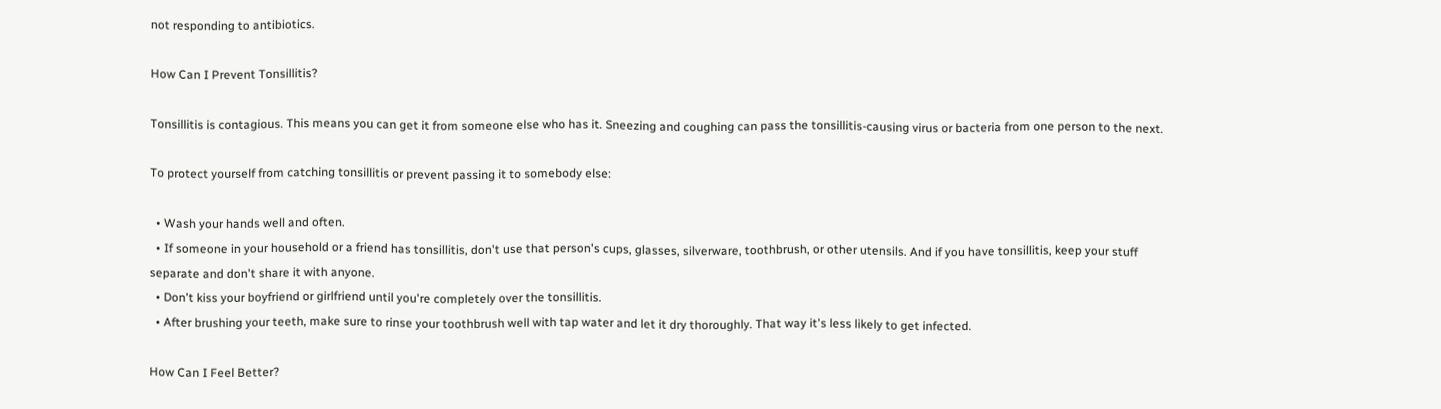not responding to antibiotics.

How Can I Prevent Tonsillitis?

Tonsillitis is contagious. This means you can get it from someone else who has it. Sneezing and coughing can pass the tonsillitis-causing virus or bacteria from one person to the next.

To protect yourself from catching tonsillitis or prevent passing it to somebody else:

  • Wash your hands well and often.
  • If someone in your household or a friend has tonsillitis, don't use that person's cups, glasses, silverware, toothbrush, or other utensils. And if you have tonsillitis, keep your stuff separate and don't share it with anyone.
  • Don't kiss your boyfriend or girlfriend until you're completely over the tonsillitis.
  • After brushing your teeth, make sure to rinse your toothbrush well with tap water and let it dry thoroughly. That way it's less likely to get infected.

How Can I Feel Better?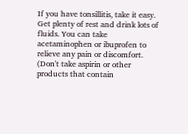If you have tonsillitis, take it easy. Get plenty of rest and drink lots of fluids. You can take acetaminophen or ibuprofen to relieve any pain or discomfort. (Don't take aspirin or other products that contain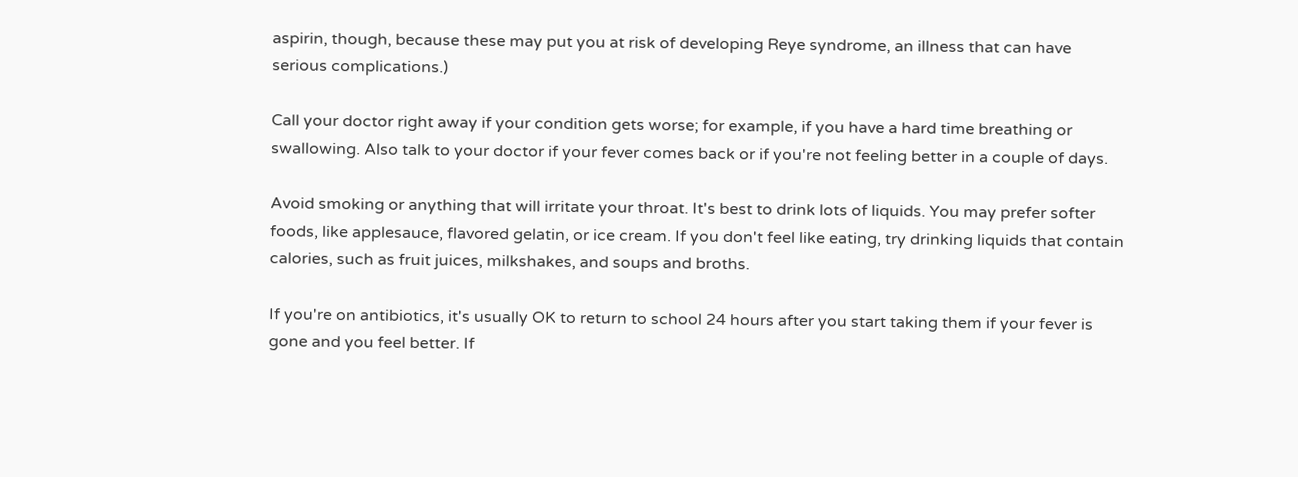aspirin, though, because these may put you at risk of developing Reye syndrome, an illness that can have serious complications.)

Call your doctor right away if your condition gets worse; for example, if you have a hard time breathing or swallowing. Also talk to your doctor if your fever comes back or if you're not feeling better in a couple of days.

Avoid smoking or anything that will irritate your throat. It's best to drink lots of liquids. You may prefer softer foods, like applesauce, flavored gelatin, or ice cream. If you don't feel like eating, try drinking liquids that contain calories, such as fruit juices, milkshakes, and soups and broths.

If you're on antibiotics, it's usually OK to return to school 24 hours after you start taking them if your fever is gone and you feel better. If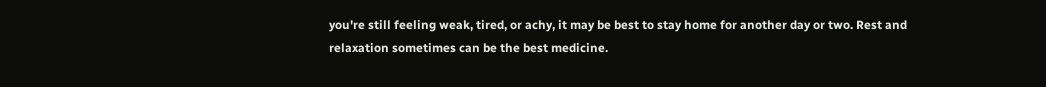you're still feeling weak, tired, or achy, it may be best to stay home for another day or two. Rest and relaxation sometimes can be the best medicine.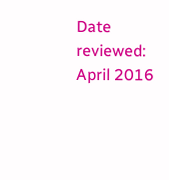Date reviewed: April 2016